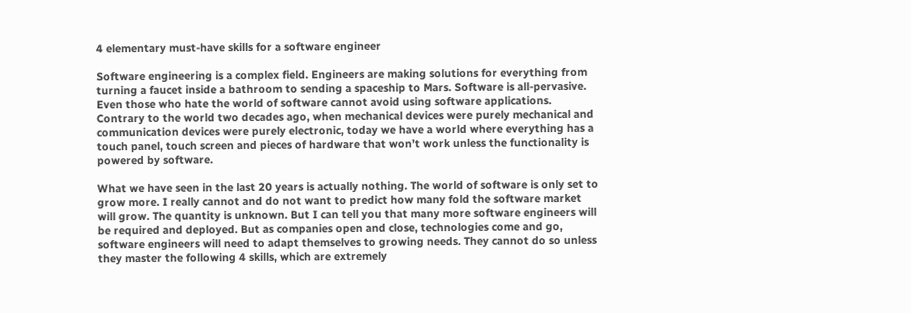4 elementary must-have skills for a software engineer

Software engineering is a complex field. Engineers are making solutions for everything from turning a faucet inside a bathroom to sending a spaceship to Mars. Software is all-pervasive. Even those who hate the world of software cannot avoid using software applications. Contrary to the world two decades ago, when mechanical devices were purely mechanical and communication devices were purely electronic, today we have a world where everything has a touch panel, touch screen and pieces of hardware that won’t work unless the functionality is powered by software.

What we have seen in the last 20 years is actually nothing. The world of software is only set to grow more. I really cannot and do not want to predict how many fold the software market will grow. The quantity is unknown. But I can tell you that many more software engineers will be required and deployed. But as companies open and close, technologies come and go, software engineers will need to adapt themselves to growing needs. They cannot do so unless they master the following 4 skills, which are extremely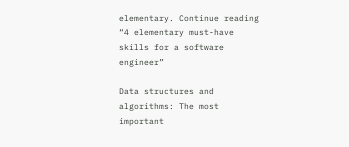elementary. Continue reading “4 elementary must-have skills for a software engineer”

Data structures and algorithms: The most important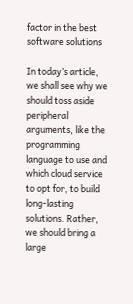factor in the best software solutions

In today’s article, we shall see why we should toss aside peripheral arguments, like the programming language to use and which cloud service to opt for, to build long-lasting solutions. Rather, we should bring a large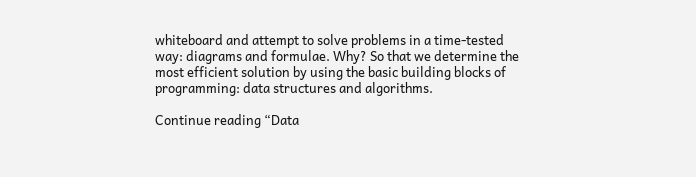whiteboard and attempt to solve problems in a time-tested way: diagrams and formulae. Why? So that we determine the most efficient solution by using the basic building blocks of programming: data structures and algorithms.

Continue reading “Data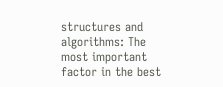structures and algorithms: The most important factor in the best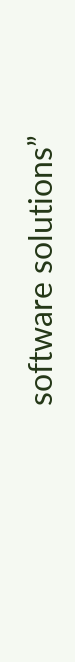software solutions”